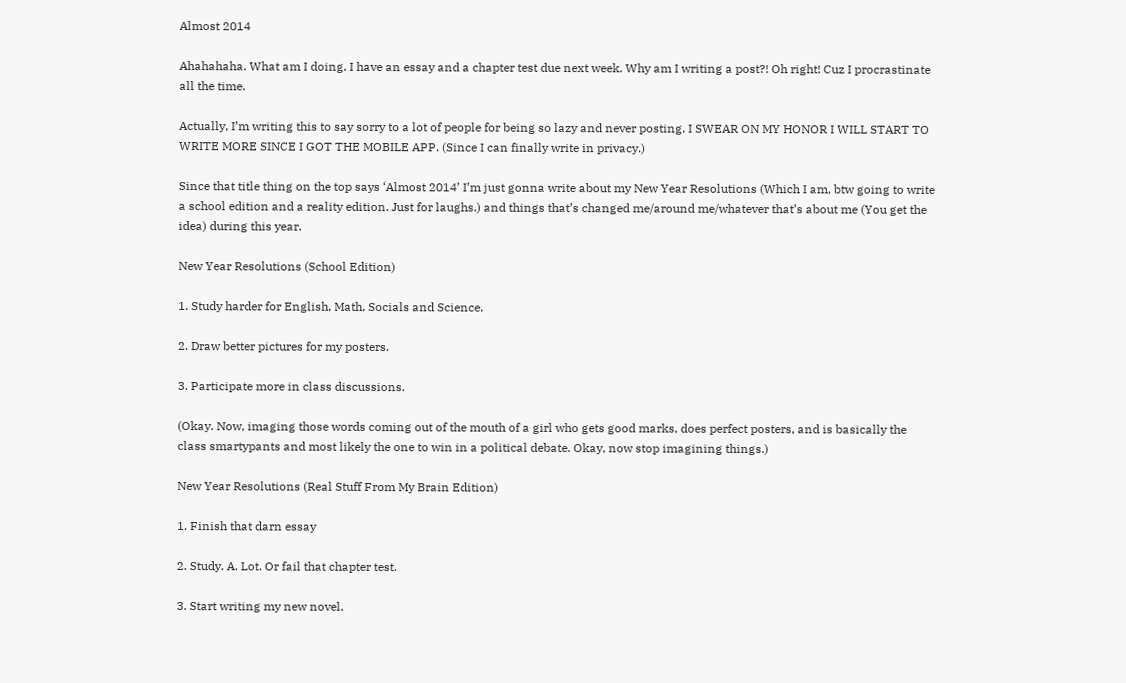Almost 2014

Ahahahaha. What am I doing. I have an essay and a chapter test due next week. Why am I writing a post?! Oh right! Cuz I procrastinate all the time.

Actually, I’m writing this to say sorry to a lot of people for being so lazy and never posting. I SWEAR ON MY HONOR I WILL START TO WRITE MORE SINCE I GOT THE MOBILE APP. (Since I can finally write in privacy.)

Since that title thing on the top says ‘Almost 2014’ I’m just gonna write about my New Year Resolutions (Which I am, btw going to write a school edition and a reality edition. Just for laughs.) and things that’s changed me/around me/whatever that’s about me (You get the idea) during this year.

New Year Resolutions (School Edition)

1. Study harder for English, Math, Socials and Science.

2. Draw better pictures for my posters.

3. Participate more in class discussions.

(Okay. Now, imaging those words coming out of the mouth of a girl who gets good marks, does perfect posters, and is basically the class smartypants and most likely the one to win in a political debate. Okay, now stop imagining things.)

New Year Resolutions (Real Stuff From My Brain Edition)

1. Finish that darn essay

2. Study. A. Lot. Or fail that chapter test.

3. Start writing my new novel.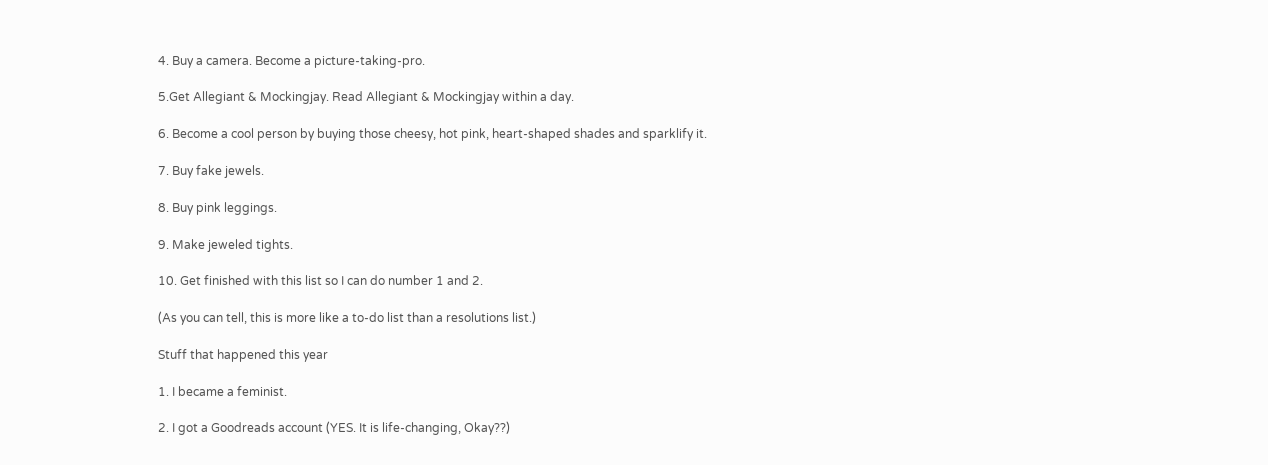4. Buy a camera. Become a picture-taking-pro.

5.Get Allegiant & Mockingjay. Read Allegiant & Mockingjay within a day.

6. Become a cool person by buying those cheesy, hot pink, heart-shaped shades and sparklify it.

7. Buy fake jewels.

8. Buy pink leggings.

9. Make jeweled tights.

10. Get finished with this list so I can do number 1 and 2.

(As you can tell, this is more like a to-do list than a resolutions list.)

Stuff that happened this year

1. I became a feminist.

2. I got a Goodreads account (YES. It is life-changing, Okay??)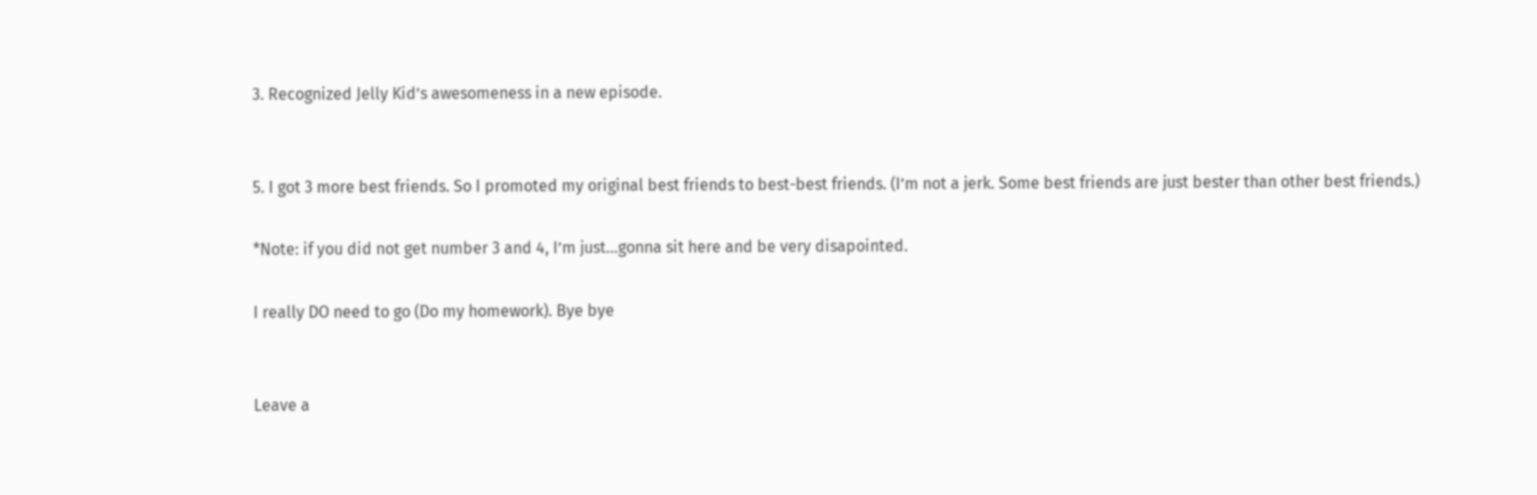3. Recognized Jelly Kid’s awesomeness in a new episode.


5. I got 3 more best friends. So I promoted my original best friends to best-best friends. (I’m not a jerk. Some best friends are just bester than other best friends.)

*Note: if you did not get number 3 and 4, I’m just…gonna sit here and be very disapointed.

I really DO need to go (Do my homework). Bye bye


Leave a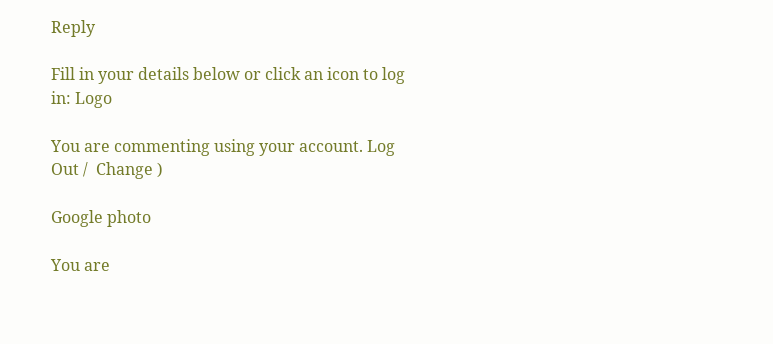Reply

Fill in your details below or click an icon to log in: Logo

You are commenting using your account. Log Out /  Change )

Google photo

You are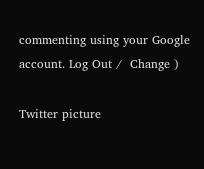commenting using your Google account. Log Out /  Change )

Twitter picture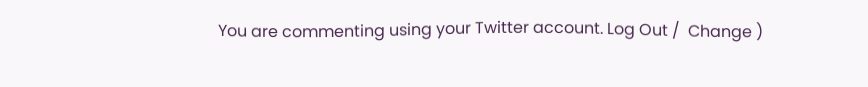You are commenting using your Twitter account. Log Out /  Change )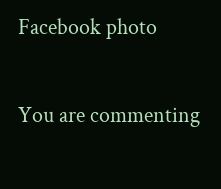Facebook photo

You are commenting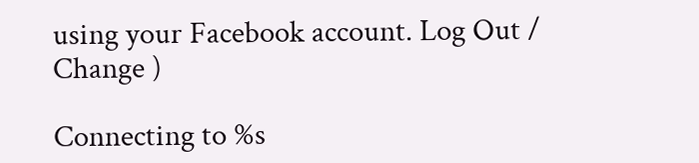using your Facebook account. Log Out /  Change )

Connecting to %s